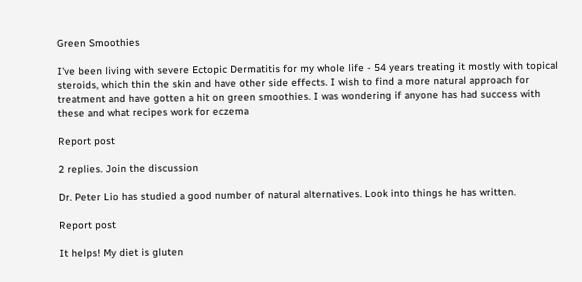Green Smoothies

I've been living with severe Ectopic Dermatitis for my whole life - 54 years treating it mostly with topical steroids, which thin the skin and have other side effects. I wish to find a more natural approach for treatment and have gotten a hit on green smoothies. I was wondering if anyone has had success with these and what recipes work for eczema

Report post

2 replies. Join the discussion

Dr. Peter Lio has studied a good number of natural alternatives. Look into things he has written.

Report post

It helps! My diet is gluten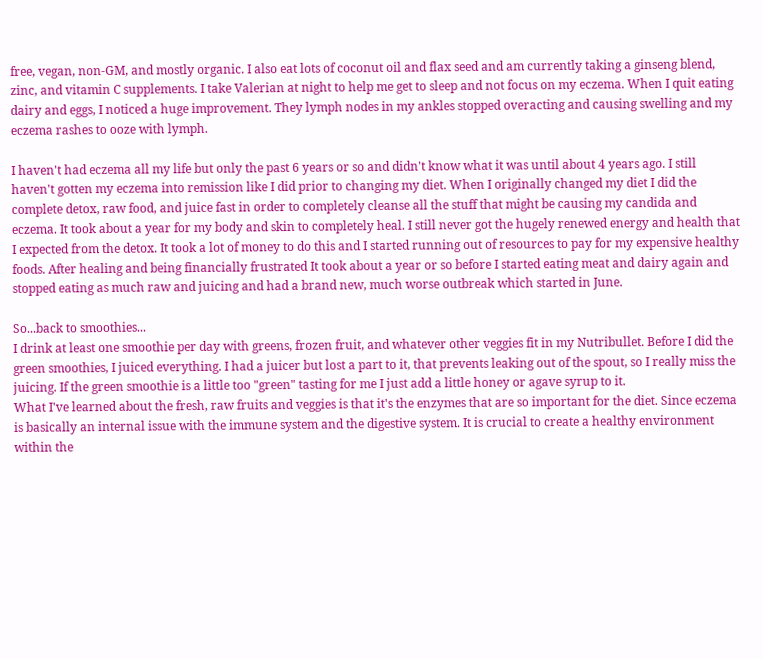free, vegan, non-GM, and mostly organic. I also eat lots of coconut oil and flax seed and am currently taking a ginseng blend, zinc, and vitamin C supplements. I take Valerian at night to help me get to sleep and not focus on my eczema. When I quit eating dairy and eggs, I noticed a huge improvement. They lymph nodes in my ankles stopped overacting and causing swelling and my eczema rashes to ooze with lymph.

I haven't had eczema all my life but only the past 6 years or so and didn't know what it was until about 4 years ago. I still haven't gotten my eczema into remission like I did prior to changing my diet. When I originally changed my diet I did the complete detox, raw food, and juice fast in order to completely cleanse all the stuff that might be causing my candida and eczema. It took about a year for my body and skin to completely heal. I still never got the hugely renewed energy and health that I expected from the detox. It took a lot of money to do this and I started running out of resources to pay for my expensive healthy foods. After healing and being financially frustrated It took about a year or so before I started eating meat and dairy again and stopped eating as much raw and juicing and had a brand new, much worse outbreak which started in June.

So...back to smoothies...
I drink at least one smoothie per day with greens, frozen fruit, and whatever other veggies fit in my Nutribullet. Before I did the green smoothies, I juiced everything. I had a juicer but lost a part to it, that prevents leaking out of the spout, so I really miss the juicing. If the green smoothie is a little too "green" tasting for me I just add a little honey or agave syrup to it.
What I've learned about the fresh, raw fruits and veggies is that it's the enzymes that are so important for the diet. Since eczema is basically an internal issue with the immune system and the digestive system. It is crucial to create a healthy environment within the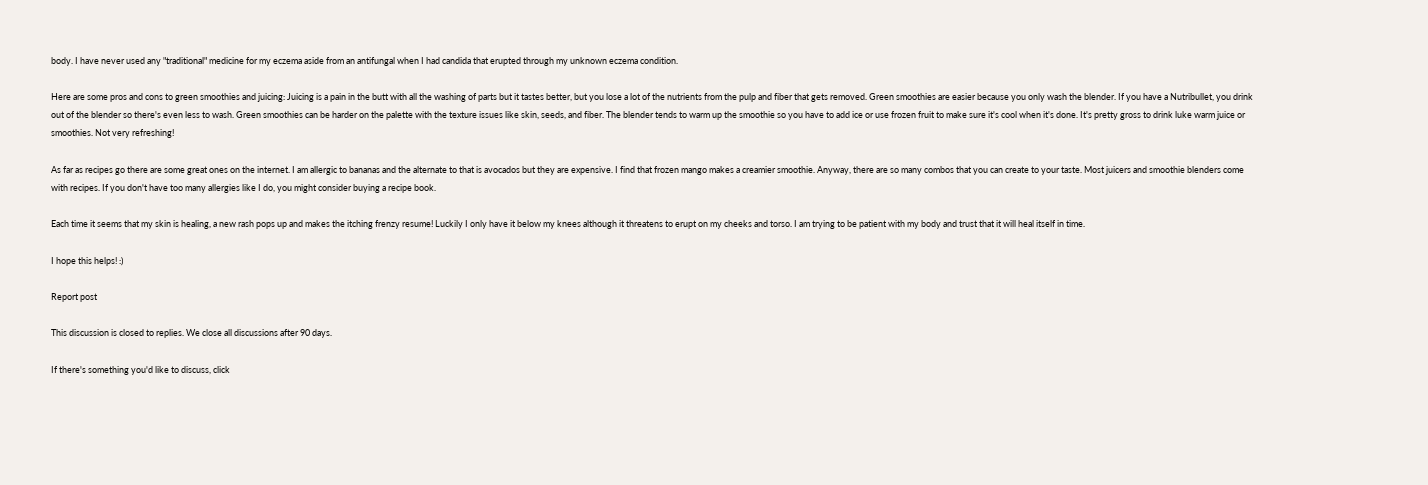body. I have never used any "traditional" medicine for my eczema aside from an antifungal when I had candida that erupted through my unknown eczema condition.

Here are some pros and cons to green smoothies and juicing: Juicing is a pain in the butt with all the washing of parts but it tastes better, but you lose a lot of the nutrients from the pulp and fiber that gets removed. Green smoothies are easier because you only wash the blender. If you have a Nutribullet, you drink out of the blender so there's even less to wash. Green smoothies can be harder on the palette with the texture issues like skin, seeds, and fiber. The blender tends to warm up the smoothie so you have to add ice or use frozen fruit to make sure it's cool when it's done. It's pretty gross to drink luke warm juice or smoothies. Not very refreshing!

As far as recipes go there are some great ones on the internet. I am allergic to bananas and the alternate to that is avocados but they are expensive. I find that frozen mango makes a creamier smoothie. Anyway, there are so many combos that you can create to your taste. Most juicers and smoothie blenders come with recipes. If you don't have too many allergies like I do, you might consider buying a recipe book.

Each time it seems that my skin is healing, a new rash pops up and makes the itching frenzy resume! Luckily I only have it below my knees although it threatens to erupt on my cheeks and torso. I am trying to be patient with my body and trust that it will heal itself in time.

I hope this helps! :)

Report post

This discussion is closed to replies. We close all discussions after 90 days.

If there's something you'd like to discuss, click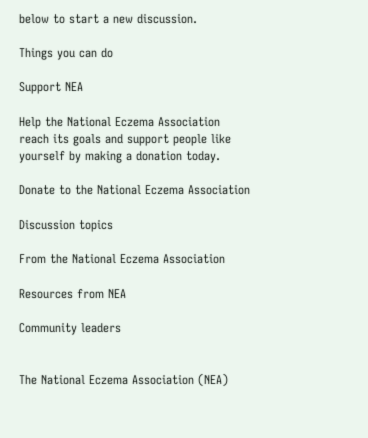below to start a new discussion.

Things you can do

Support NEA

Help the National Eczema Association reach its goals and support people like yourself by making a donation today.

Donate to the National Eczema Association

Discussion topics

From the National Eczema Association

Resources from NEA

Community leaders


The National Eczema Association (NEA)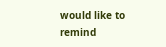would like to remind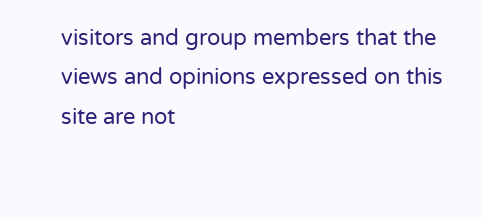visitors and group members that the views and opinions expressed on this site are not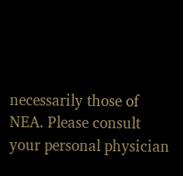necessarily those of NEA. Please consult your personal physician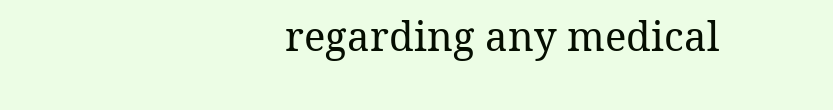regarding any medical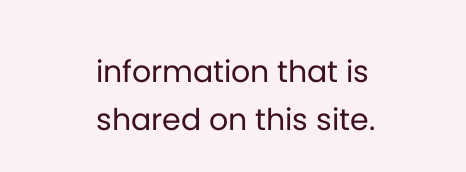information that is shared on this site.